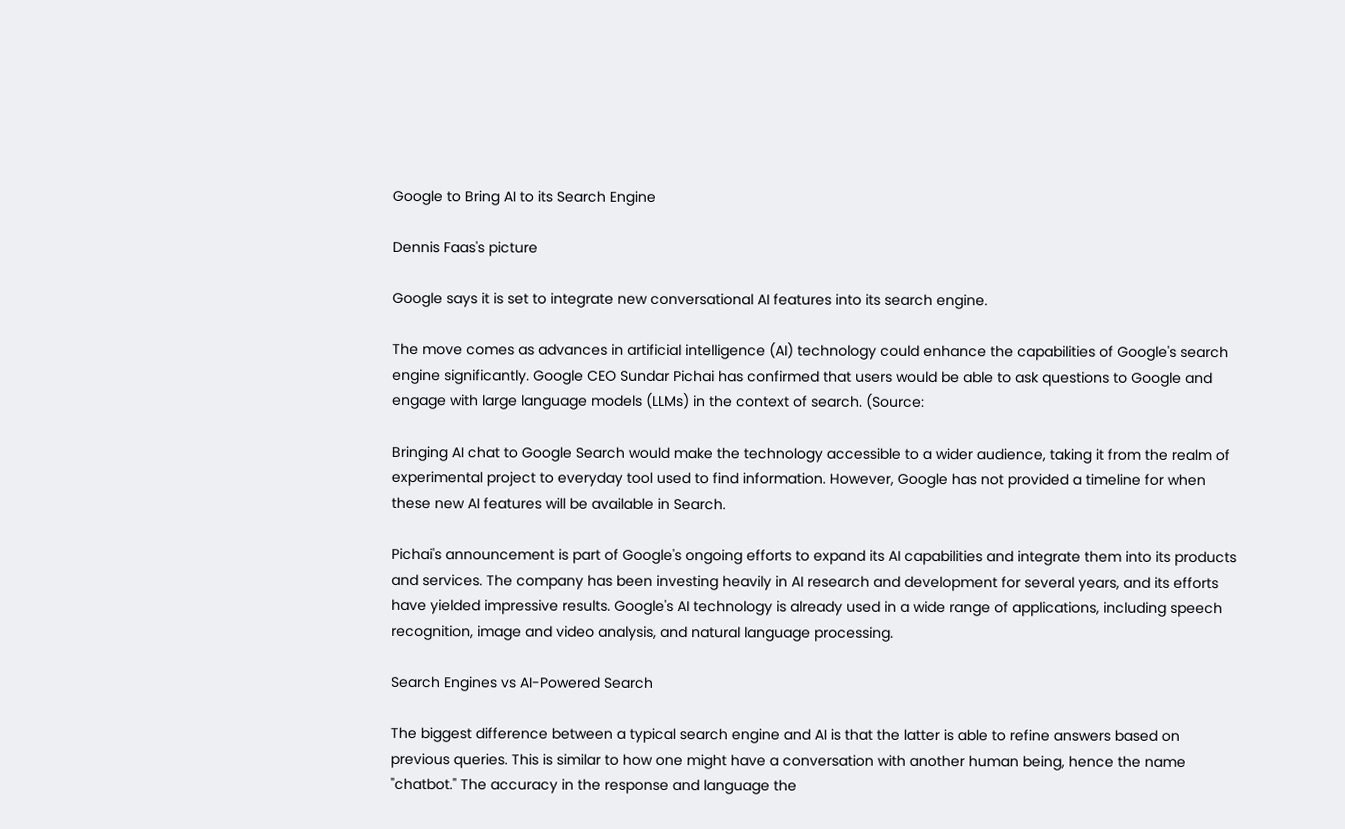Google to Bring AI to its Search Engine

Dennis Faas's picture

Google says it is set to integrate new conversational AI features into its search engine.

The move comes as advances in artificial intelligence (AI) technology could enhance the capabilities of Google's search engine significantly. Google CEO Sundar Pichai has confirmed that users would be able to ask questions to Google and engage with large language models (LLMs) in the context of search. (Source:

Bringing AI chat to Google Search would make the technology accessible to a wider audience, taking it from the realm of experimental project to everyday tool used to find information. However, Google has not provided a timeline for when these new AI features will be available in Search.

Pichai's announcement is part of Google's ongoing efforts to expand its AI capabilities and integrate them into its products and services. The company has been investing heavily in AI research and development for several years, and its efforts have yielded impressive results. Google's AI technology is already used in a wide range of applications, including speech recognition, image and video analysis, and natural language processing.

Search Engines vs AI-Powered Search

The biggest difference between a typical search engine and AI is that the latter is able to refine answers based on previous queries. This is similar to how one might have a conversation with another human being, hence the name "chatbot." The accuracy in the response and language the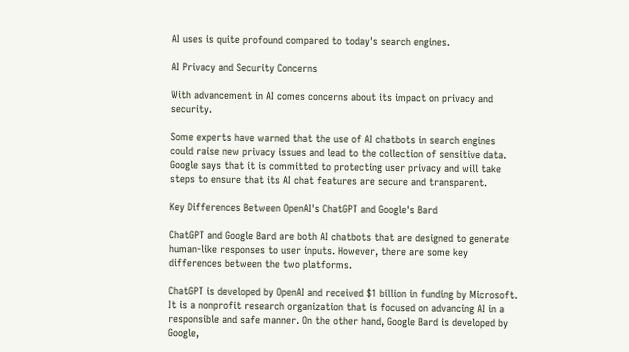AI uses is quite profound compared to today's search engines.

AI Privacy and Security Concerns

With advancement in AI comes concerns about its impact on privacy and security.

Some experts have warned that the use of AI chatbots in search engines could raise new privacy issues and lead to the collection of sensitive data. Google says that it is committed to protecting user privacy and will take steps to ensure that its AI chat features are secure and transparent.

Key Differences Between OpenAI's ChatGPT and Google's Bard

ChatGPT and Google Bard are both AI chatbots that are designed to generate human-like responses to user inputs. However, there are some key differences between the two platforms.

ChatGPT is developed by OpenAI and received $1 billion in funding by Microsoft. It is a nonprofit research organization that is focused on advancing AI in a responsible and safe manner. On the other hand, Google Bard is developed by Google,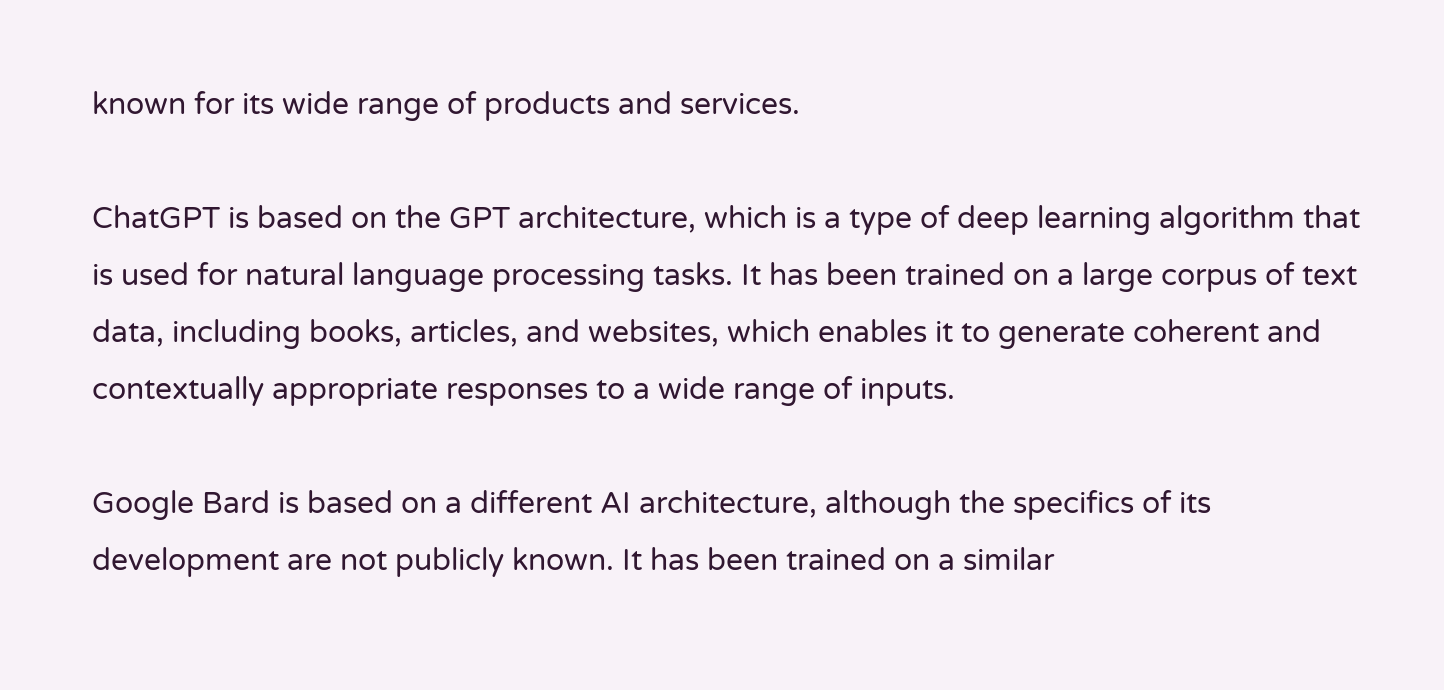known for its wide range of products and services.

ChatGPT is based on the GPT architecture, which is a type of deep learning algorithm that is used for natural language processing tasks. It has been trained on a large corpus of text data, including books, articles, and websites, which enables it to generate coherent and contextually appropriate responses to a wide range of inputs.

Google Bard is based on a different AI architecture, although the specifics of its development are not publicly known. It has been trained on a similar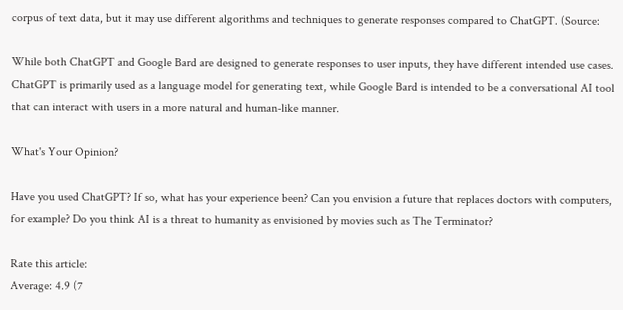corpus of text data, but it may use different algorithms and techniques to generate responses compared to ChatGPT. (Source:

While both ChatGPT and Google Bard are designed to generate responses to user inputs, they have different intended use cases. ChatGPT is primarily used as a language model for generating text, while Google Bard is intended to be a conversational AI tool that can interact with users in a more natural and human-like manner.

What's Your Opinion?

Have you used ChatGPT? If so, what has your experience been? Can you envision a future that replaces doctors with computers, for example? Do you think AI is a threat to humanity as envisioned by movies such as The Terminator?

Rate this article:
Average: 4.9 (7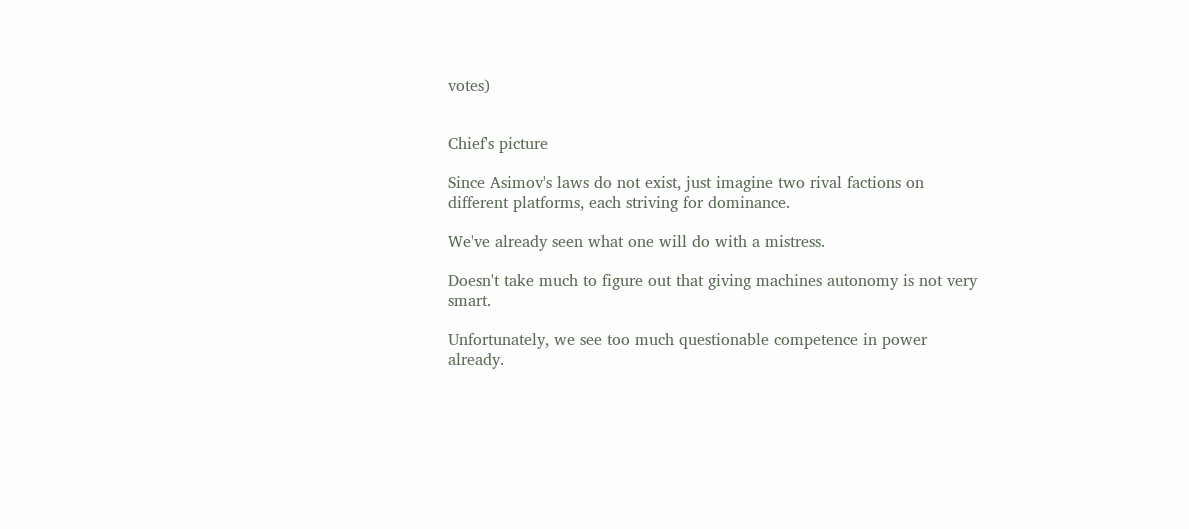votes)


Chief's picture

Since Asimov's laws do not exist, just imagine two rival factions on different platforms, each striving for dominance.

We've already seen what one will do with a mistress.

Doesn't take much to figure out that giving machines autonomy is not very smart.

Unfortunately, we see too much questionable competence in power already.